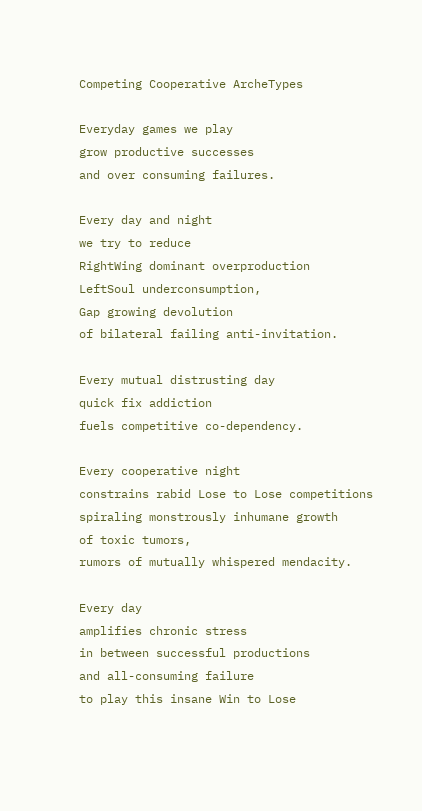Competing Cooperative ArcheTypes

Everyday games we play
grow productive successes
and over consuming failures.

Every day and night
we try to reduce
RightWing dominant overproduction
LeftSoul underconsumption,
Gap growing devolution
of bilateral failing anti-invitation.

Every mutual distrusting day
quick fix addiction
fuels competitive co-dependency.

Every cooperative night
constrains rabid Lose to Lose competitions
spiraling monstrously inhumane growth
of toxic tumors,
rumors of mutually whispered mendacity.

Every day
amplifies chronic stress
in between successful productions
and all-consuming failure
to play this insane Win to Lose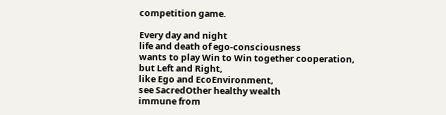competition game.

Every day and night
life and death of ego-consciousness
wants to play Win to Win together cooperation,
but Left and Right,
like Ego and EcoEnvironment,
see SacredOther healthy wealth
immune from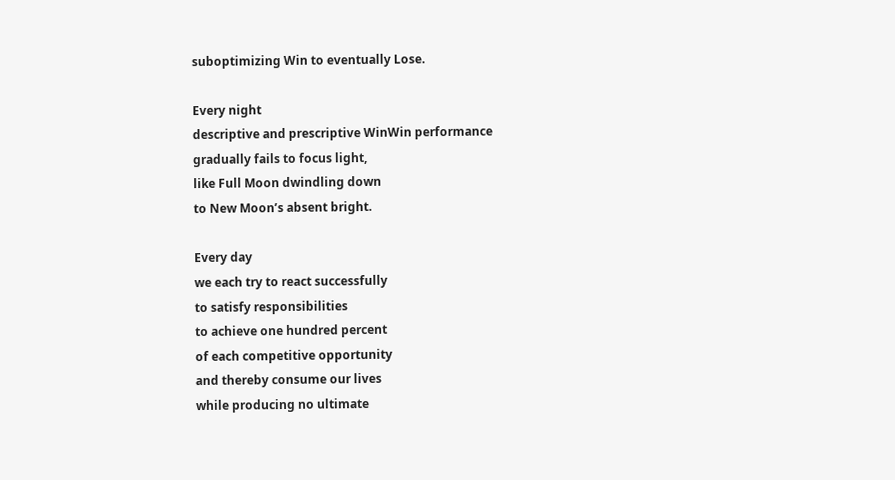suboptimizing Win to eventually Lose.

Every night
descriptive and prescriptive WinWin performance
gradually fails to focus light,
like Full Moon dwindling down
to New Moon’s absent bright.

Every day
we each try to react successfully
to satisfy responsibilities
to achieve one hundred percent
of each competitive opportunity
and thereby consume our lives
while producing no ultimate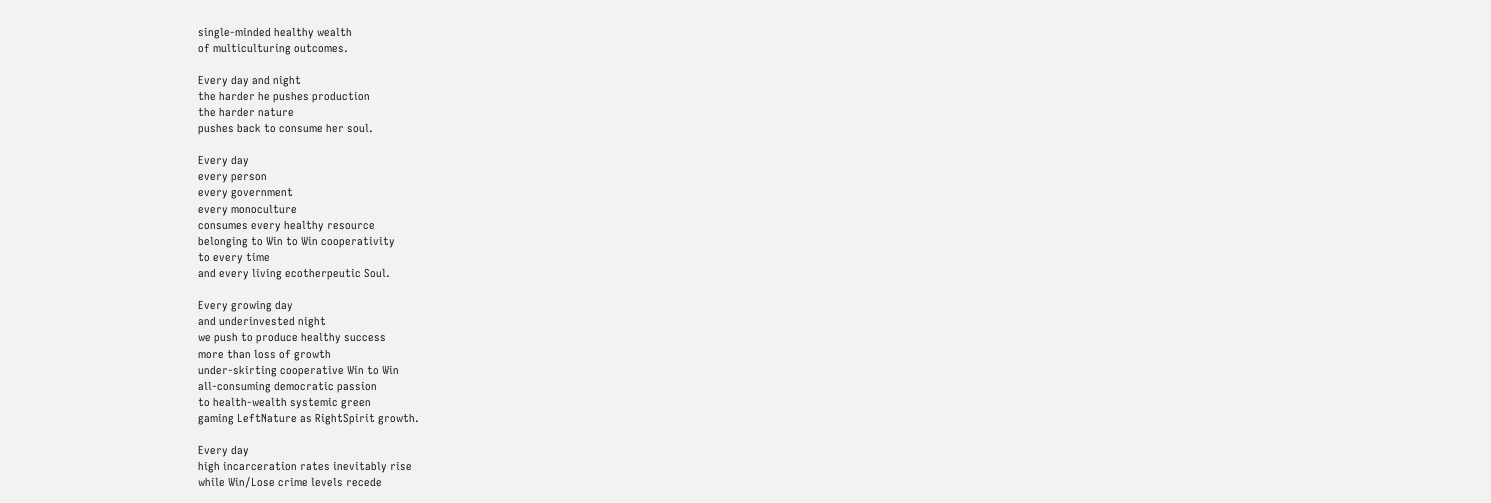single-minded healthy wealth
of multiculturing outcomes.

Every day and night
the harder he pushes production
the harder nature
pushes back to consume her soul.

Every day
every person
every government
every monoculture
consumes every healthy resource
belonging to Win to Win cooperativity
to every time
and every living ecotherpeutic Soul.

Every growing day
and underinvested night
we push to produce healthy success
more than loss of growth
under-skirting cooperative Win to Win
all-consuming democratic passion
to health-wealth systemic green
gaming LeftNature as RightSpirit growth.

Every day
high incarceration rates inevitably rise
while Win/Lose crime levels recede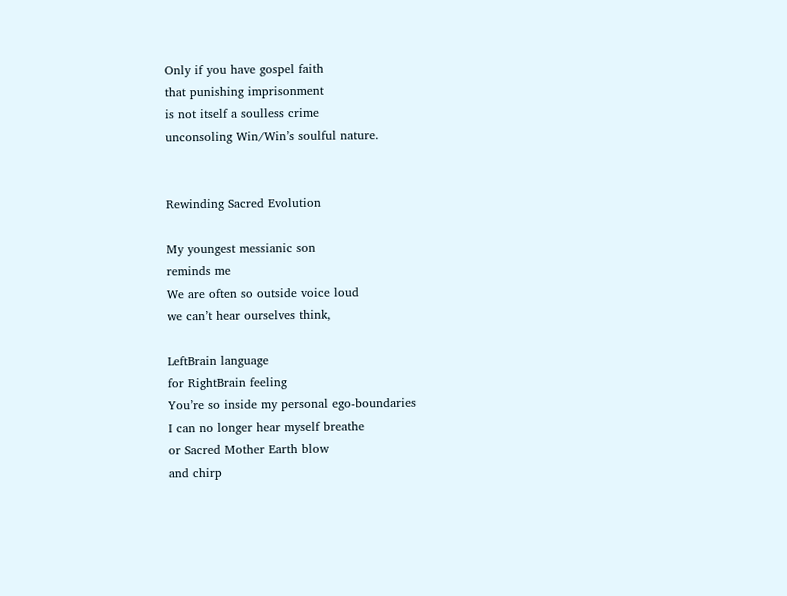Only if you have gospel faith
that punishing imprisonment
is not itself a soulless crime
unconsoling Win/Win’s soulful nature.


Rewinding Sacred Evolution

My youngest messianic son
reminds me
We are often so outside voice loud
we can’t hear ourselves think,

LeftBrain language
for RightBrain feeling
You’re so inside my personal ego-boundaries
I can no longer hear myself breathe
or Sacred Mother Earth blow
and chirp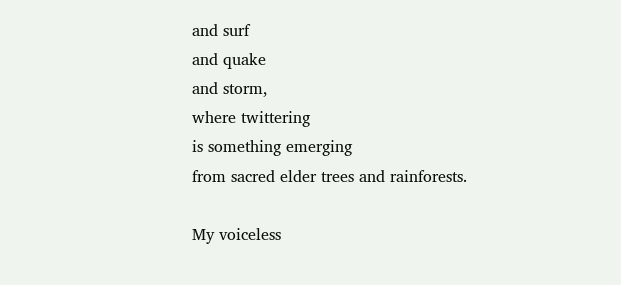and surf
and quake
and storm,
where twittering
is something emerging
from sacred elder trees and rainforests.

My voiceless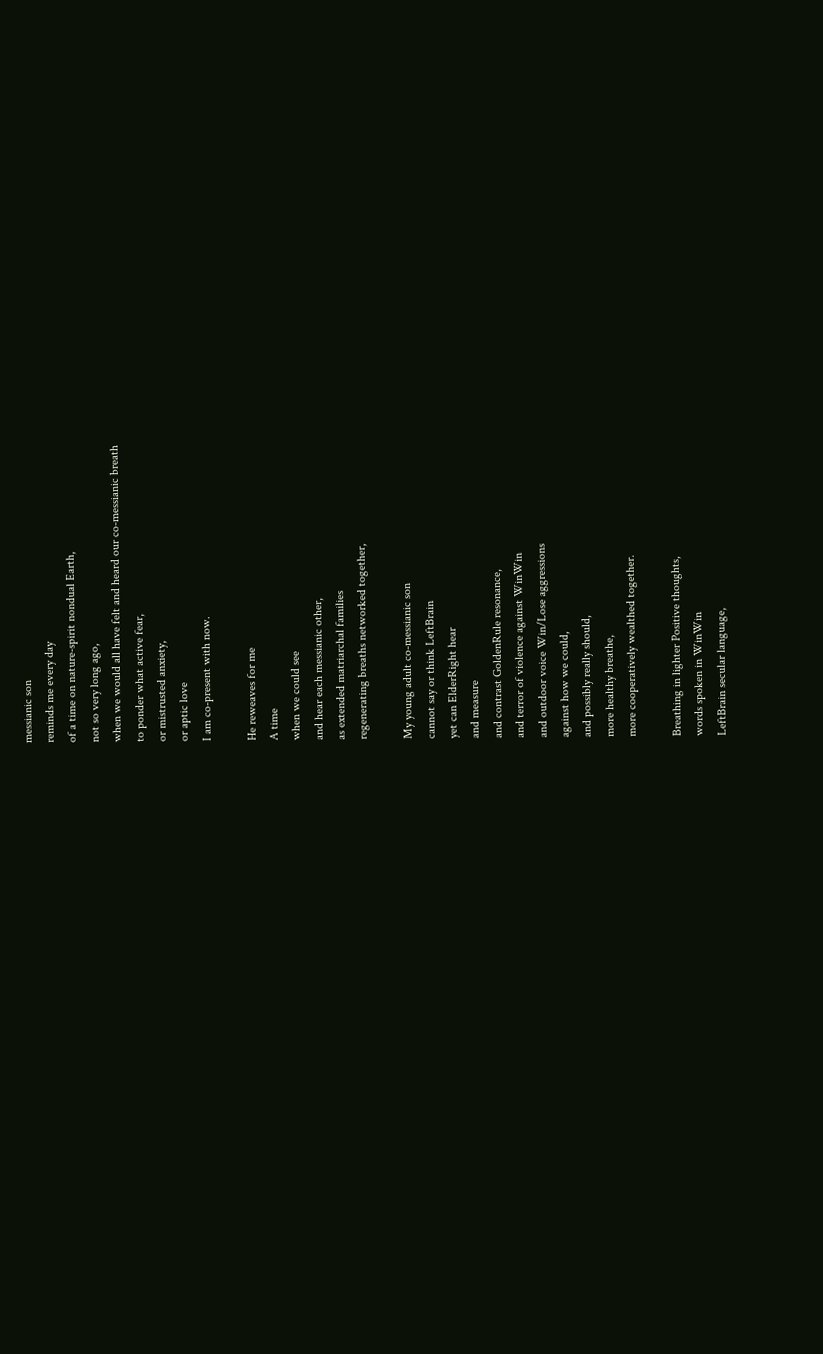messianic son
reminds me every day
of a time on nature-spirit nondual Earth,
not so very long ago,
when we would all have felt and heard our co-messianic breath
to ponder what active fear,
or mistrusted anxiety,
or aptic love
I am co-present with now.

He reweaves for me
A time
when we could see
and hear each messianic other,
as extended matriarchal families
regenerating breaths networked together,

My young adult co-messianic son
cannot say or think LeftBrain
yet can ElderRight hear
and measure
and contrast GoldenRule resonance,
and terror of violence against WinWin
and outdoor voice Win/Lose aggressions
against how we could,
and possibly really should,
more healthy breathe,
more cooperatively wealthed together.

Breathing in lighter Positive thoughts,
words spoken in WinWin
LeftBrain secular language,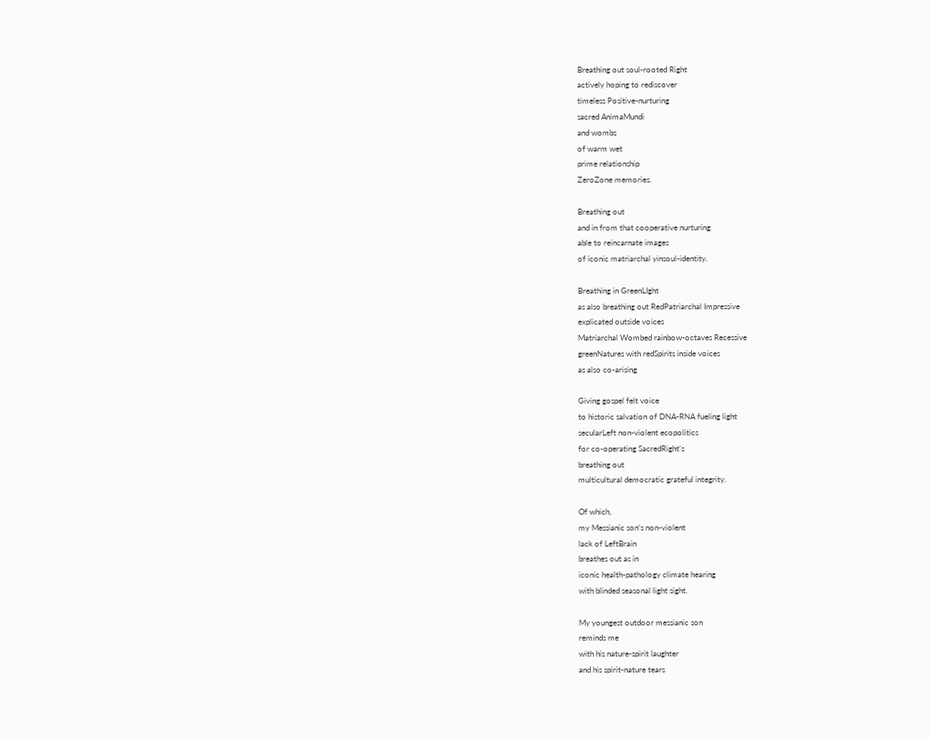Breathing out soul-rooted Right
actively hoping to rediscover
timeless Positive-nurturing
sacred AnimaMundi
and wombs
of warm wet
prime relationship
ZeroZone memories.

Breathing out
and in from that cooperative nurturing
able to reincarnate images
of iconic matriarchal yinsoul-identity.

Breathing in GreenLIght
as also breathing out RedPatriarchal Impressive
explicated outside voices
Matriarchal Wombed rainbow-octaves Recessive
greenNatures with redSpirits inside voices
as also co-arising

Giving gospel felt voice
to historic salvation of DNA-RNA fueling light
secularLeft non-violent ecopolitics
for co-operating SacredRight’s
breathing out
multicultural democratic grateful integrity.

Of which,
my Messianic son’s non-violent
lack of LeftBrain
breathes out as in
iconic health-pathology climate hearing
with blinded seasonal light sight.

My youngest outdoor messianic son
reminds me
with his nature-spirit laughter
and his spirit-nature tears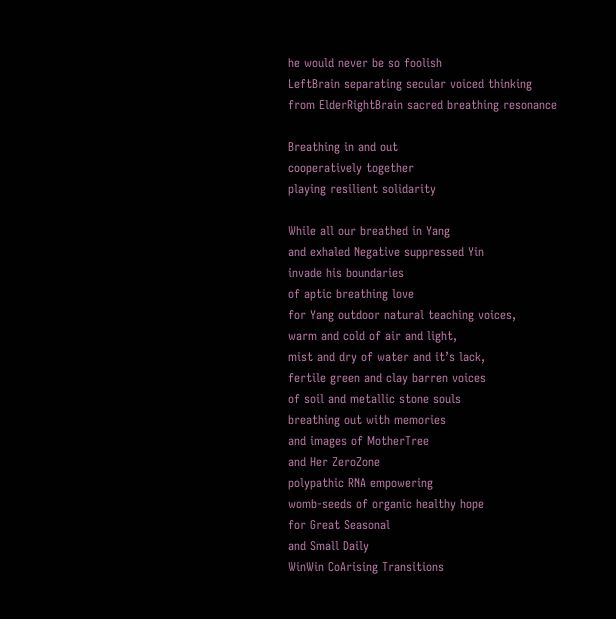he would never be so foolish
LeftBrain separating secular voiced thinking
from ElderRightBrain sacred breathing resonance

Breathing in and out
cooperatively together
playing resilient solidarity

While all our breathed in Yang
and exhaled Negative suppressed Yin
invade his boundaries
of aptic breathing love
for Yang outdoor natural teaching voices,
warm and cold of air and light,
mist and dry of water and it’s lack,
fertile green and clay barren voices
of soil and metallic stone souls
breathing out with memories
and images of MotherTree
and Her ZeroZone
polypathic RNA empowering
womb-seeds of organic healthy hope
for Great Seasonal
and Small Daily
WinWin CoArising Transitions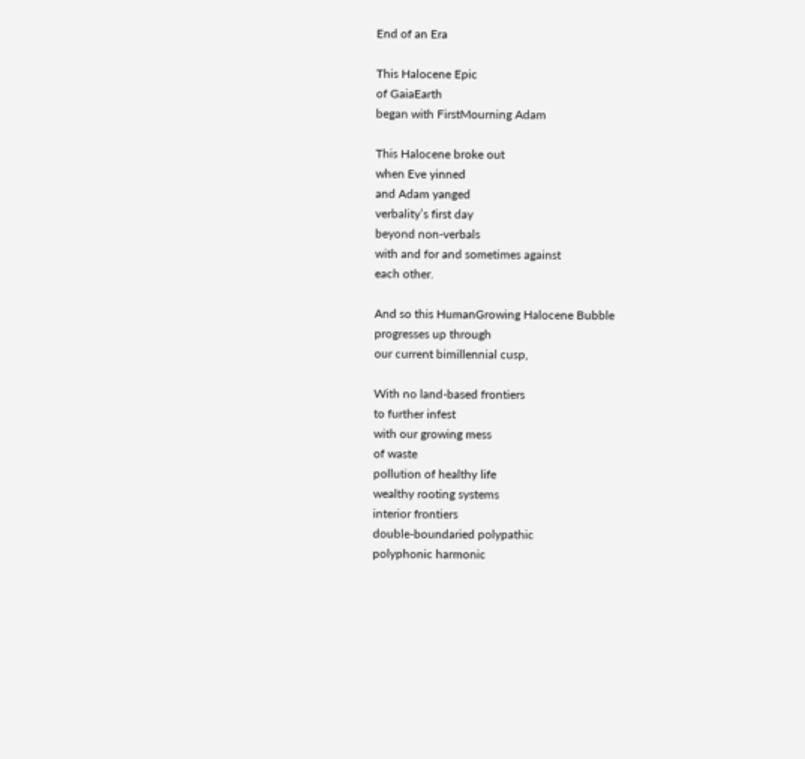End of an Era

This Halocene Epic
of GaiaEarth
began with FirstMourning Adam

This Halocene broke out
when Eve yinned
and Adam yanged
verbality’s first day
beyond non-verbals
with and for and sometimes against
each other.

And so this HumanGrowing Halocene Bubble
progresses up through
our current bimillennial cusp,

With no land-based frontiers
to further infest
with our growing mess
of waste
pollution of healthy life
wealthy rooting systems
interior frontiers
double-boundaried polypathic
polyphonic harmonic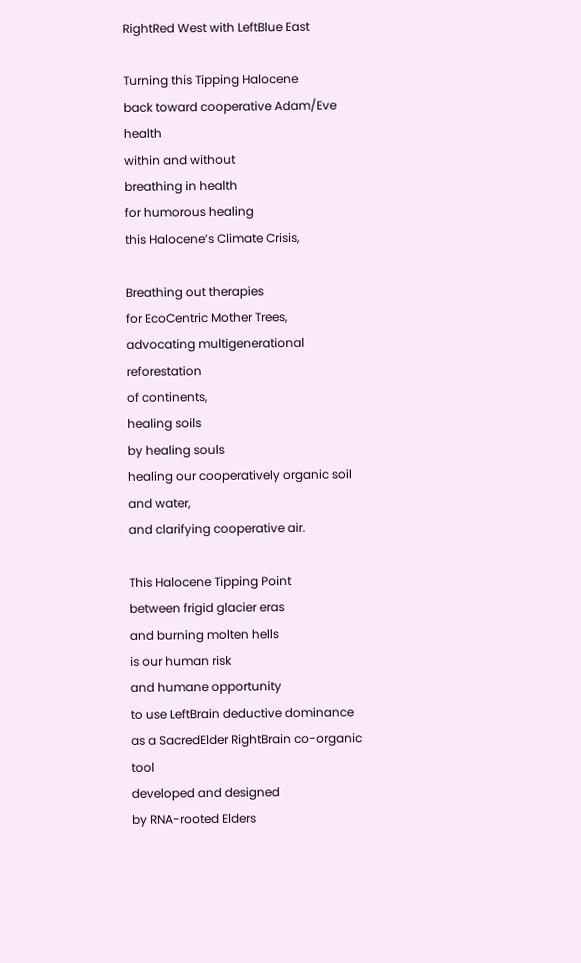RightRed West with LeftBlue East

Turning this Tipping Halocene
back toward cooperative Adam/Eve health
within and without
breathing in health
for humorous healing
this Halocene’s Climate Crisis,

Breathing out therapies
for EcoCentric Mother Trees,
advocating multigenerational reforestation
of continents,
healing soils
by healing souls
healing our cooperatively organic soil
and water,
and clarifying cooperative air.

This Halocene Tipping Point
between frigid glacier eras
and burning molten hells
is our human risk
and humane opportunity
to use LeftBrain deductive dominance
as a SacredElder RightBrain co-organic tool
developed and designed
by RNA-rooted Elders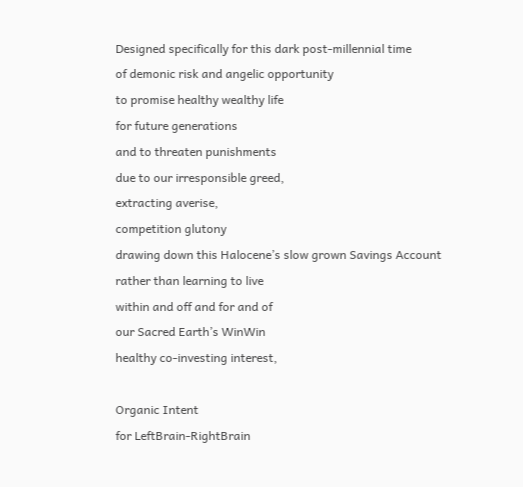Designed specifically for this dark post-millennial time
of demonic risk and angelic opportunity
to promise healthy wealthy life
for future generations
and to threaten punishments
due to our irresponsible greed,
extracting averise,
competition glutony
drawing down this Halocene’s slow grown Savings Account
rather than learning to live
within and off and for and of
our Sacred Earth’s WinWin
healthy co-investing interest,

Organic Intent
for LeftBrain-RightBrain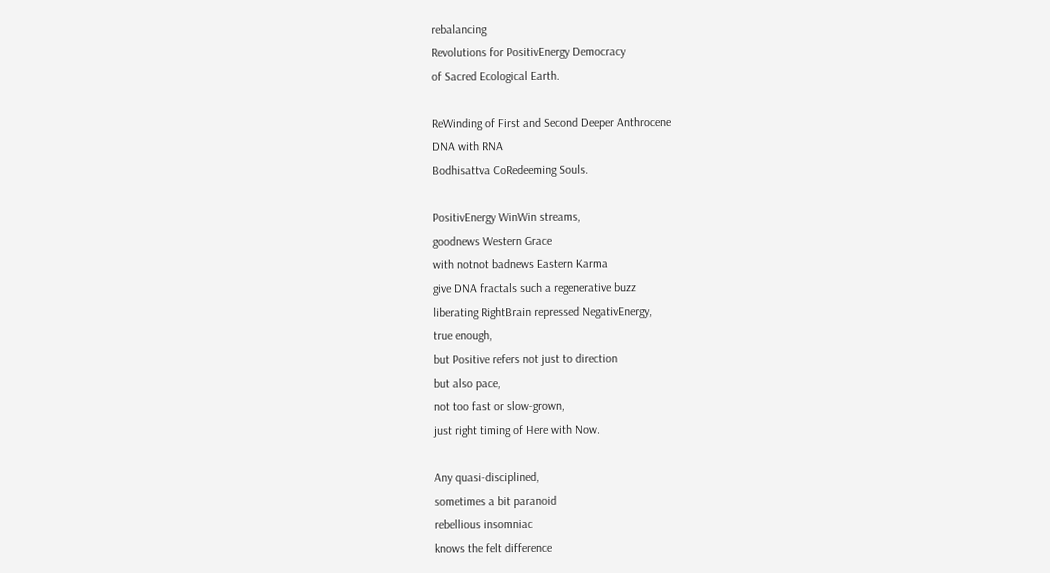rebalancing
Revolutions for PositivEnergy Democracy
of Sacred Ecological Earth.

ReWinding of First and Second Deeper Anthrocene
DNA with RNA
Bodhisattva CoRedeeming Souls.

PositivEnergy WinWin streams,
goodnews Western Grace
with notnot badnews Eastern Karma
give DNA fractals such a regenerative buzz
liberating RightBrain repressed NegativEnergy,
true enough,
but Positive refers not just to direction
but also pace,
not too fast or slow-grown,
just right timing of Here with Now.

Any quasi-disciplined,
sometimes a bit paranoid
rebellious insomniac
knows the felt difference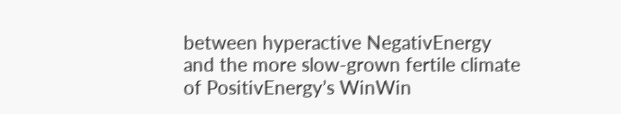between hyperactive NegativEnergy
and the more slow-grown fertile climate
of PositivEnergy’s WinWin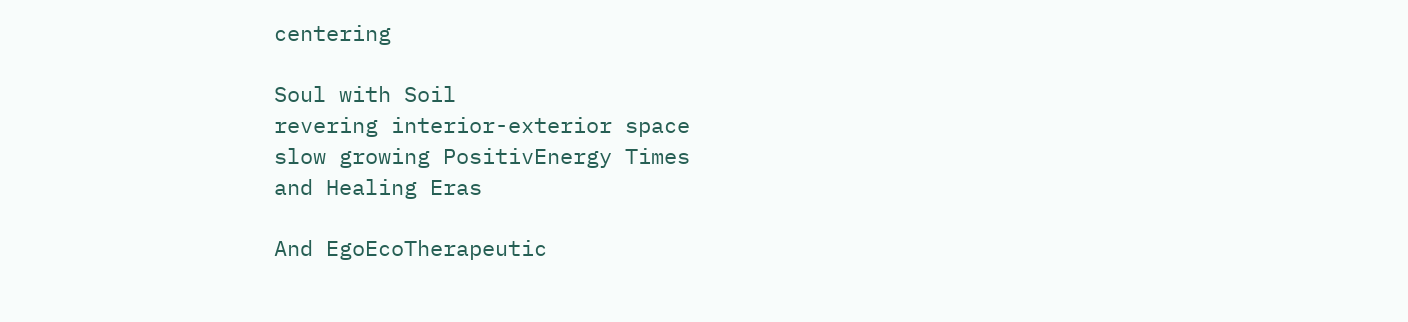centering

Soul with Soil
revering interior-exterior space
slow growing PositivEnergy Times
and Healing Eras

And EgoEcoTherapeutic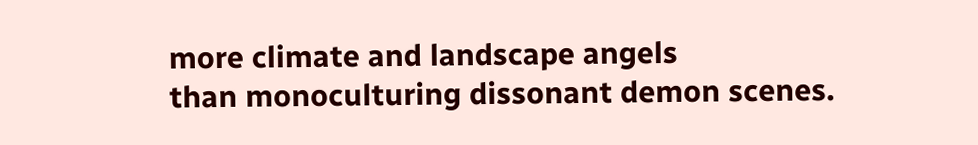more climate and landscape angels
than monoculturing dissonant demon scenes.